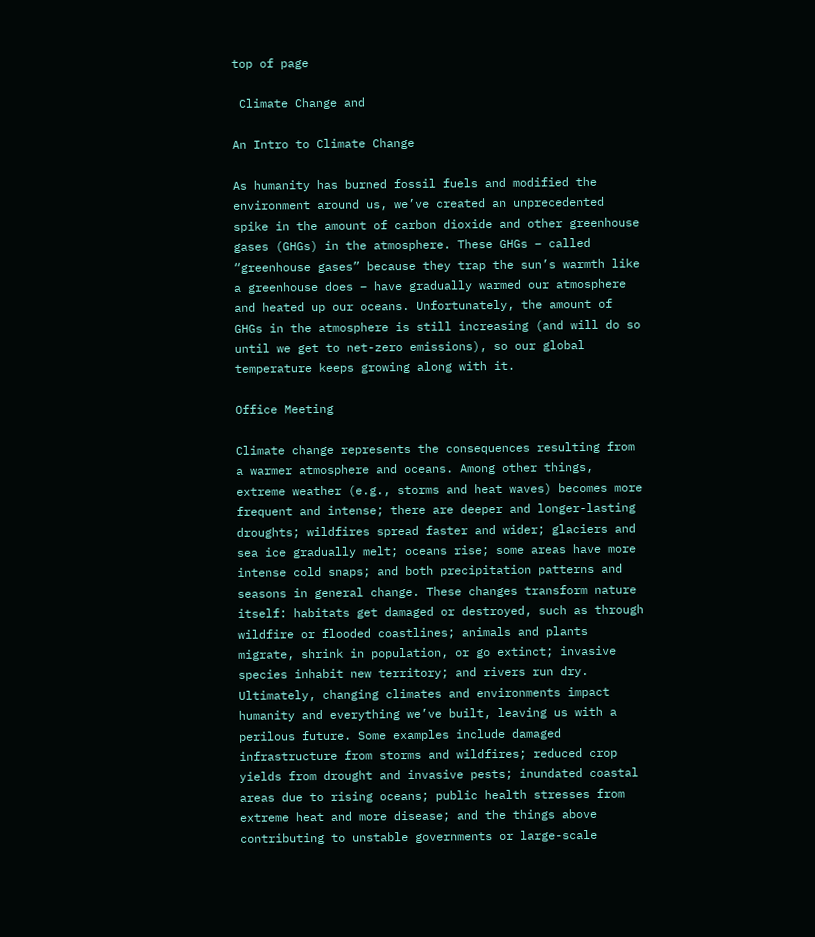top of page

 Climate Change and

An Intro to Climate Change

As humanity has burned fossil fuels and modified the environment around us, we’ve created an unprecedented spike in the amount of carbon dioxide and other greenhouse gases (GHGs) in the atmosphere. These GHGs – called “greenhouse gases” because they trap the sun’s warmth like a greenhouse does – have gradually warmed our atmosphere and heated up our oceans. Unfortunately, the amount of GHGs in the atmosphere is still increasing (and will do so until we get to net-zero emissions), so our global temperature keeps growing along with it.

Office Meeting

Climate change represents the consequences resulting from a warmer atmosphere and oceans. Among other things, extreme weather (e.g., storms and heat waves) becomes more frequent and intense; there are deeper and longer-lasting droughts; wildfires spread faster and wider; glaciers and sea ice gradually melt; oceans rise; some areas have more intense cold snaps; and both precipitation patterns and seasons in general change. These changes transform nature itself: habitats get damaged or destroyed, such as through wildfire or flooded coastlines; animals and plants migrate, shrink in population, or go extinct; invasive species inhabit new territory; and rivers run dry. Ultimately, changing climates and environments impact humanity and everything we’ve built, leaving us with a perilous future. Some examples include damaged infrastructure from storms and wildfires; reduced crop yields from drought and invasive pests; inundated coastal areas due to rising oceans; public health stresses from extreme heat and more disease; and the things above contributing to unstable governments or large-scale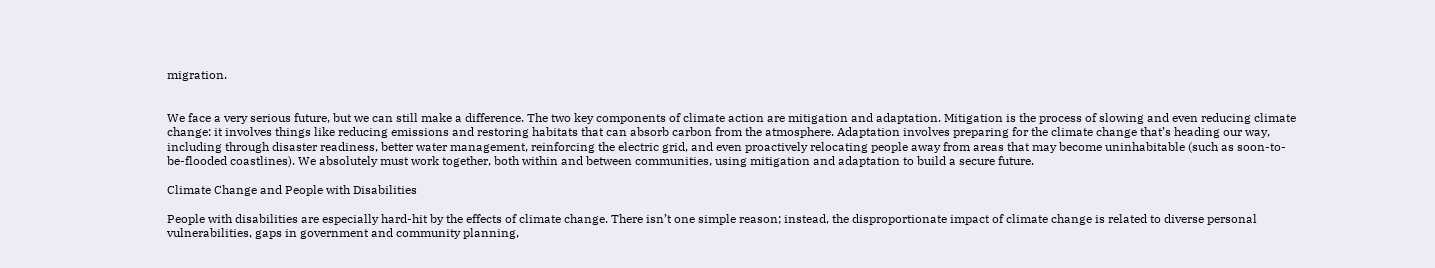migration.


We face a very serious future, but we can still make a difference. The two key components of climate action are mitigation and adaptation. Mitigation is the process of slowing and even reducing climate change: it involves things like reducing emissions and restoring habitats that can absorb carbon from the atmosphere. Adaptation involves preparing for the climate change that’s heading our way, including through disaster readiness, better water management, reinforcing the electric grid, and even proactively relocating people away from areas that may become uninhabitable (such as soon-to-be-flooded coastlines). We absolutely must work together, both within and between communities, using mitigation and adaptation to build a secure future.

Climate Change and People with Disabilities

People with disabilities are especially hard-hit by the effects of climate change. There isn’t one simple reason; instead, the disproportionate impact of climate change is related to diverse personal vulnerabilities, gaps in government and community planning,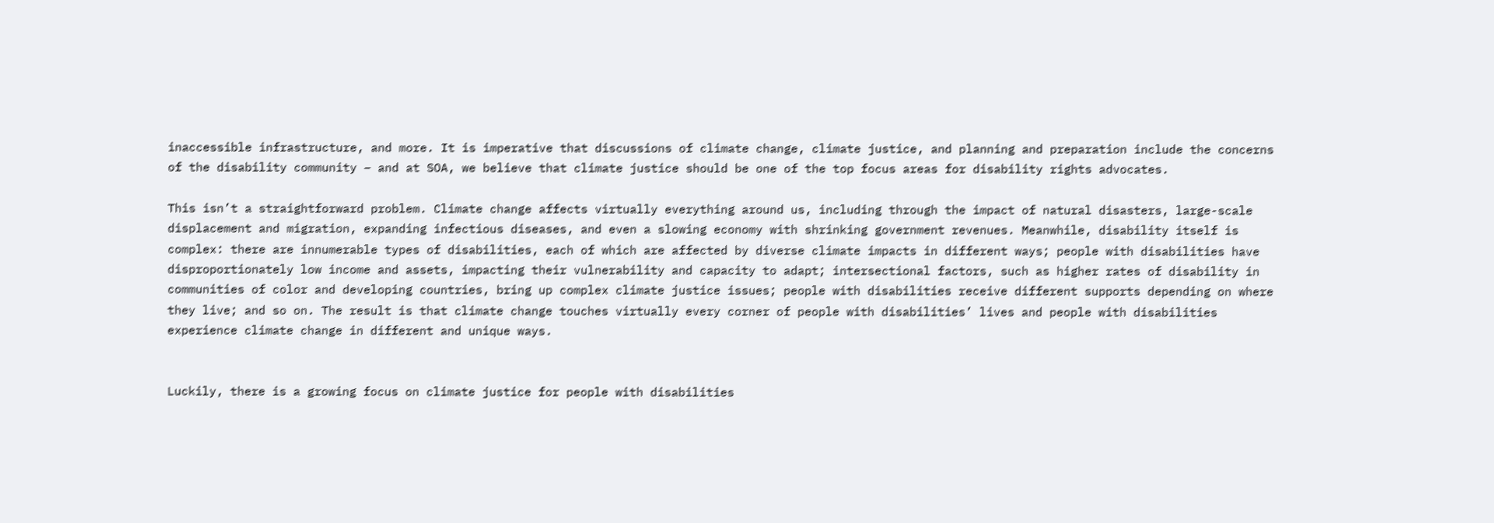inaccessible infrastructure, and more. It is imperative that discussions of climate change, climate justice, and planning and preparation include the concerns of the disability community – and at SOA, we believe that climate justice should be one of the top focus areas for disability rights advocates.

This isn’t a straightforward problem. Climate change affects virtually everything around us, including through the impact of natural disasters, large-scale displacement and migration, expanding infectious diseases, and even a slowing economy with shrinking government revenues. Meanwhile, disability itself is complex: there are innumerable types of disabilities, each of which are affected by diverse climate impacts in different ways; people with disabilities have disproportionately low income and assets, impacting their vulnerability and capacity to adapt; intersectional factors, such as higher rates of disability in communities of color and developing countries, bring up complex climate justice issues; people with disabilities receive different supports depending on where they live; and so on. The result is that climate change touches virtually every corner of people with disabilities’ lives and people with disabilities experience climate change in different and unique ways.


Luckily, there is a growing focus on climate justice for people with disabilities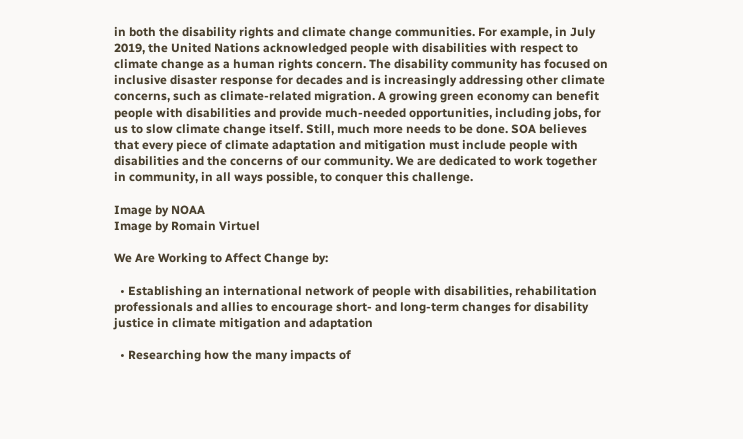in both the disability rights and climate change communities. For example, in July 2019, the United Nations acknowledged people with disabilities with respect to climate change as a human rights concern. The disability community has focused on inclusive disaster response for decades and is increasingly addressing other climate concerns, such as climate-related migration. A growing green economy can benefit people with disabilities and provide much-needed opportunities, including jobs, for us to slow climate change itself. Still, much more needs to be done. SOA believes that every piece of climate adaptation and mitigation must include people with disabilities and the concerns of our community. We are dedicated to work together in community, in all ways possible, to conquer this challenge.

Image by NOAA
Image by Romain Virtuel

We Are Working to Affect Change by:

  • Establishing an international network of people with disabilities, rehabilitation professionals and allies to encourage short- and long-term changes for disability justice in climate mitigation and adaptation

  • Researching how the many impacts of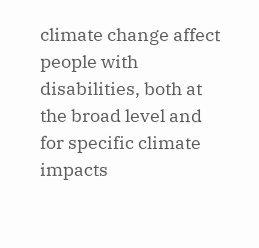climate change affect people with disabilities, both at the broad level and for specific climate impacts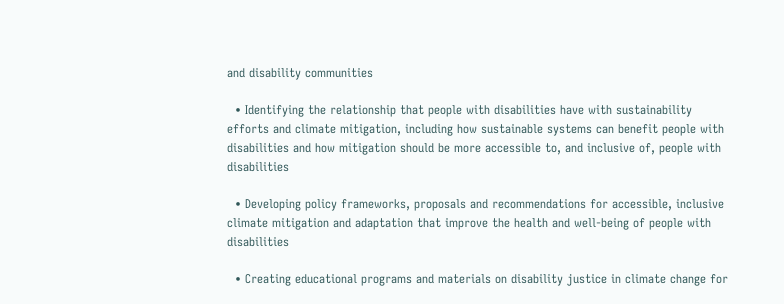and disability communities

  • Identifying the relationship that people with disabilities have with sustainability efforts and climate mitigation, including how sustainable systems can benefit people with disabilities and how mitigation should be more accessible to, and inclusive of, people with disabilities

  • Developing policy frameworks, proposals and recommendations for accessible, inclusive climate mitigation and adaptation that improve the health and well-being of people with disabilities

  • Creating educational programs and materials on disability justice in climate change for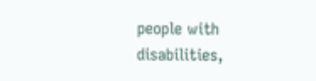people with disabilities,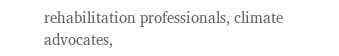rehabilitation professionals, climate advocates,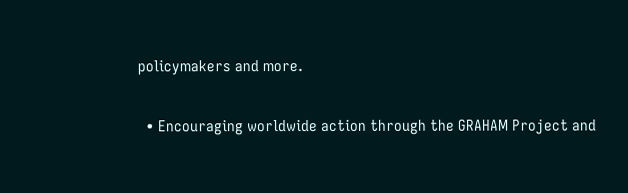policymakers and more.

  • Encouraging worldwide action through the GRAHAM Project and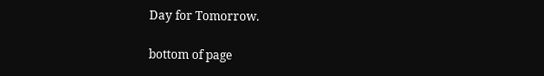Day for Tomorrow.

bottom of page